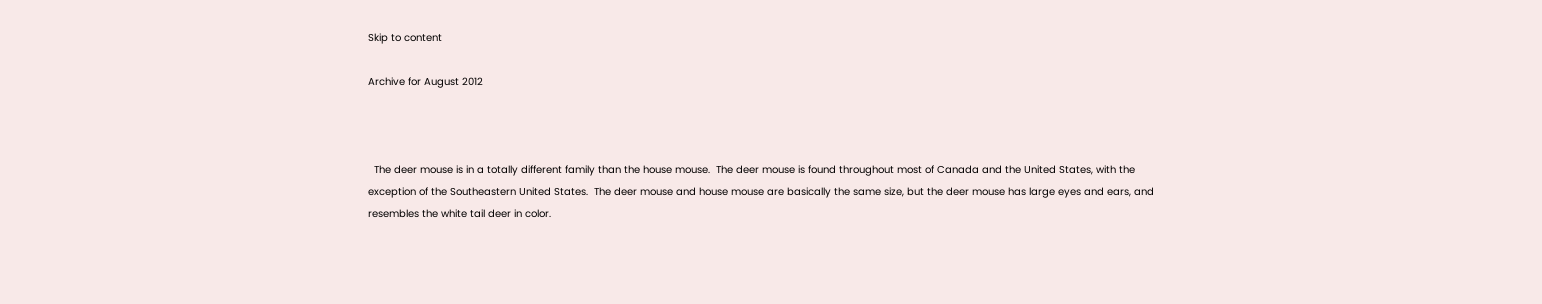Skip to content

Archive for August 2012



  The deer mouse is in a totally different family than the house mouse.  The deer mouse is found throughout most of Canada and the United States, with the exception of the Southeastern United States.  The deer mouse and house mouse are basically the same size, but the deer mouse has large eyes and ears, and resembles the white tail deer in color.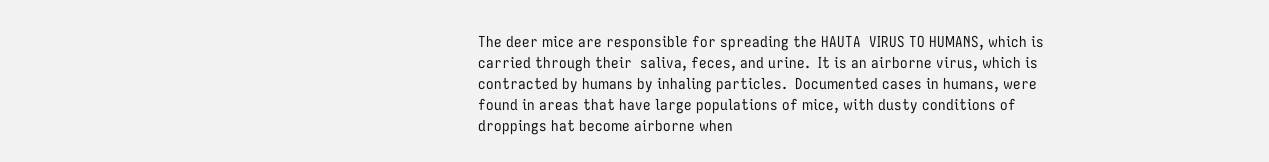The deer mice are responsible for spreading the HAUTA  VIRUS TO HUMANS, which is carried through their  saliva, feces, and urine.  It is an airborne virus, which is contracted by humans by inhaling particles.  Documented cases in humans, were found in areas that have large populations of mice, with dusty conditions of droppings hat become airborne when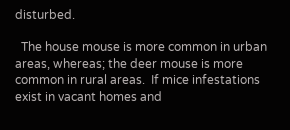disturbed.

  The house mouse is more common in urban areas, whereas; the deer mouse is more common in rural areas.  If mice infestations exist in vacant homes and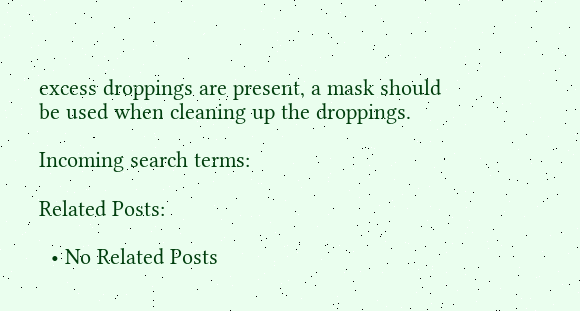excess droppings are present, a mask should be used when cleaning up the droppings.

Incoming search terms:

Related Posts:

  • No Related Posts